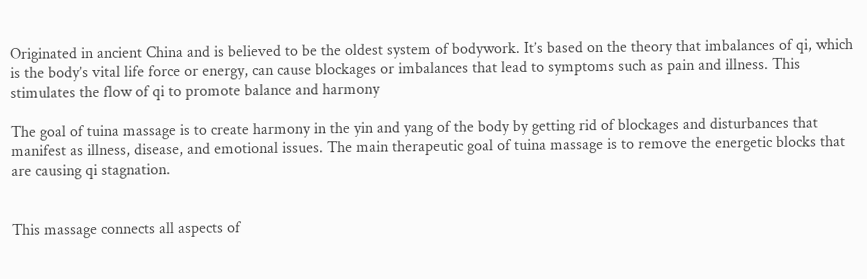Originated in ancient China and is believed to be the oldest system of bodywork. It’s based on the theory that imbalances of qi, which is the body’s vital life force or energy, can cause blockages or imbalances that lead to symptoms such as pain and illness. This stimulates the flow of qi to promote balance and harmony

The goal of tuina massage is to create harmony in the yin and yang of the body by getting rid of blockages and disturbances that manifest as illness, disease, and emotional issues. The main therapeutic goal of tuina massage is to remove the energetic blocks that are causing qi stagnation.


This massage connects all aspects of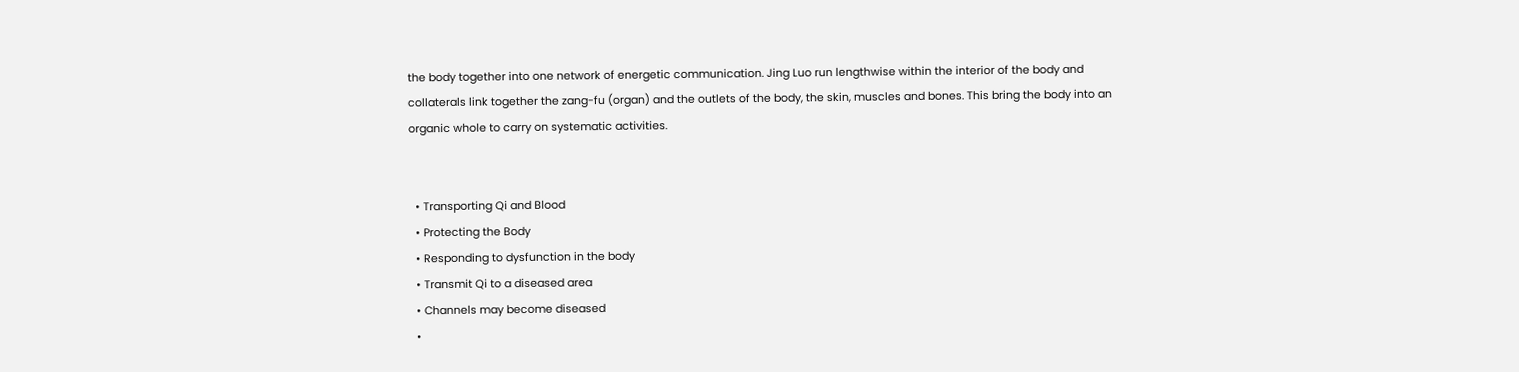the body together into one network of energetic communication. Jing Luo run lengthwise within the interior of the body and collaterals link together the zang-fu (organ) and the outlets of the body, the skin, muscles and bones. This bring the body into an organic whole to carry on systematic activities.


  • Transporting Qi and Blood
  • Protecting the Body
  • Responding to dysfunction in the body
  • Transmit Qi to a diseased area
  • Channels may become diseased
  •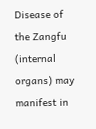Disease of the Zangfu (internal organs) may manifest in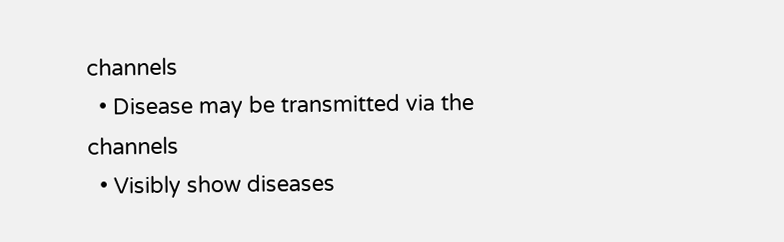channels
  • Disease may be transmitted via the channels
  • Visibly show diseases